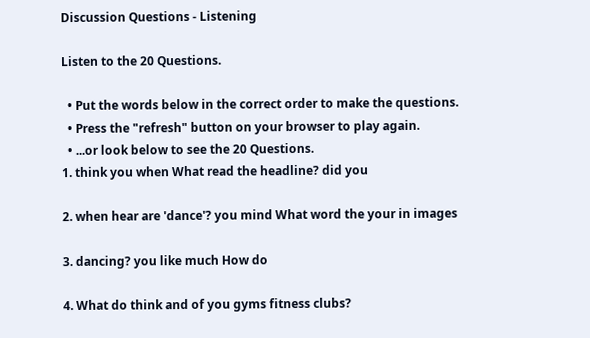Discussion Questions - Listening

Listen to the 20 Questions.

  • Put the words below in the correct order to make the questions.
  • Press the "refresh" button on your browser to play again.
  • ...or look below to see the 20 Questions.
1. think you when What read the headline? did you

2. when hear are 'dance'? you mind What word the your in images

3. dancing? you like much How do

4. What do think and of you gyms fitness clubs?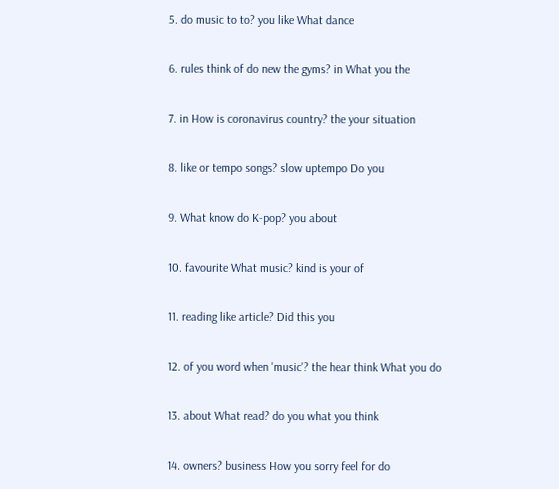5. do music to to? you like What dance

6. rules think of do new the gyms? in What you the

7. in How is coronavirus country? the your situation

8. like or tempo songs? slow uptempo Do you

9. What know do K-pop? you about

10. favourite What music? kind is your of

11. reading like article? Did this you

12. of you word when 'music'? the hear think What you do

13. about What read? do you what you think

14. owners? business How you sorry feel for do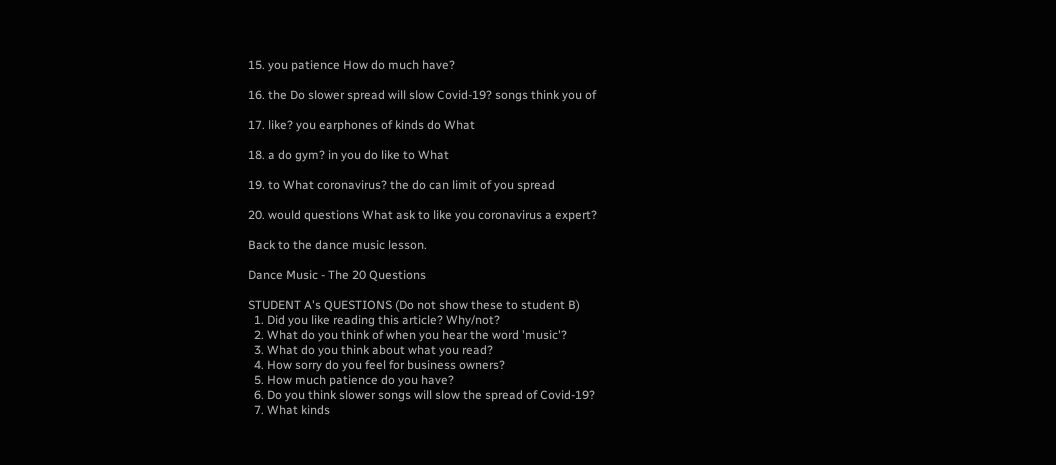15. you patience How do much have?

16. the Do slower spread will slow Covid-19? songs think you of

17. like? you earphones of kinds do What

18. a do gym? in you do like to What

19. to What coronavirus? the do can limit of you spread

20. would questions What ask to like you coronavirus a expert?

Back to the dance music lesson.

Dance Music - The 20 Questions

STUDENT A's QUESTIONS (Do not show these to student B)
  1. Did you like reading this article? Why/not?
  2. What do you think of when you hear the word 'music'?
  3. What do you think about what you read?
  4. How sorry do you feel for business owners?
  5. How much patience do you have?
  6. Do you think slower songs will slow the spread of Covid-19?
  7. What kinds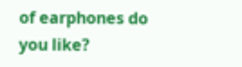of earphones do you like?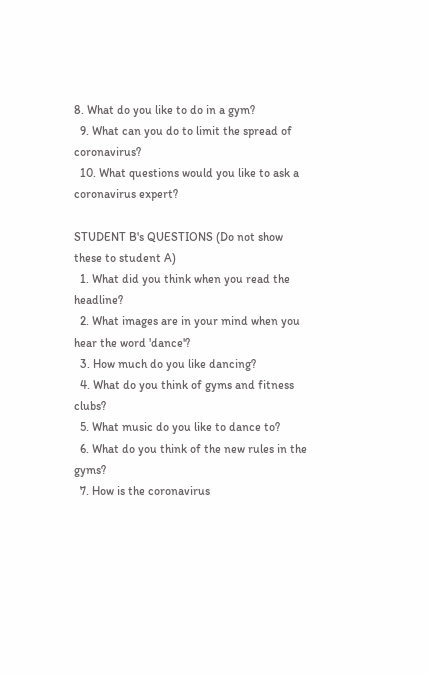8. What do you like to do in a gym?
  9. What can you do to limit the spread of coronavirus?
  10. What questions would you like to ask a coronavirus expert?

STUDENT B's QUESTIONS (Do not show these to student A)
  1. What did you think when you read the headline?
  2. What images are in your mind when you hear the word 'dance'?
  3. How much do you like dancing?
  4. What do you think of gyms and fitness clubs?
  5. What music do you like to dance to?
  6. What do you think of the new rules in the gyms?
  7. How is the coronavirus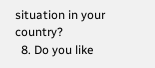situation in your country?
  8. Do you like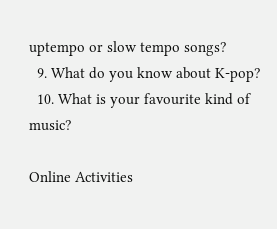uptempo or slow tempo songs?
  9. What do you know about K-pop?
  10. What is your favourite kind of music?

Online Activities